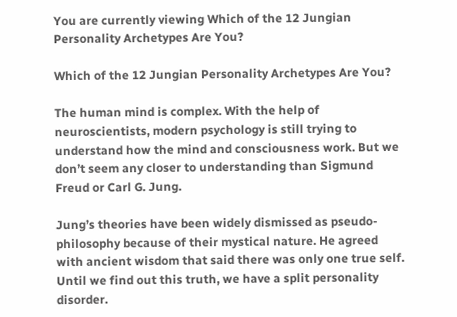You are currently viewing Which of the 12 Jungian Personality Archetypes Are You?

Which of the 12 Jungian Personality Archetypes Are You?

The human mind is complex. With the help of neuroscientists, modern psychology is still trying to understand how the mind and consciousness work. But we don’t seem any closer to understanding than Sigmund Freud or Carl G. Jung.

Jung’s theories have been widely dismissed as pseudo-philosophy because of their mystical nature. He agreed with ancient wisdom that said there was only one true self. Until we find out this truth, we have a split personality disorder.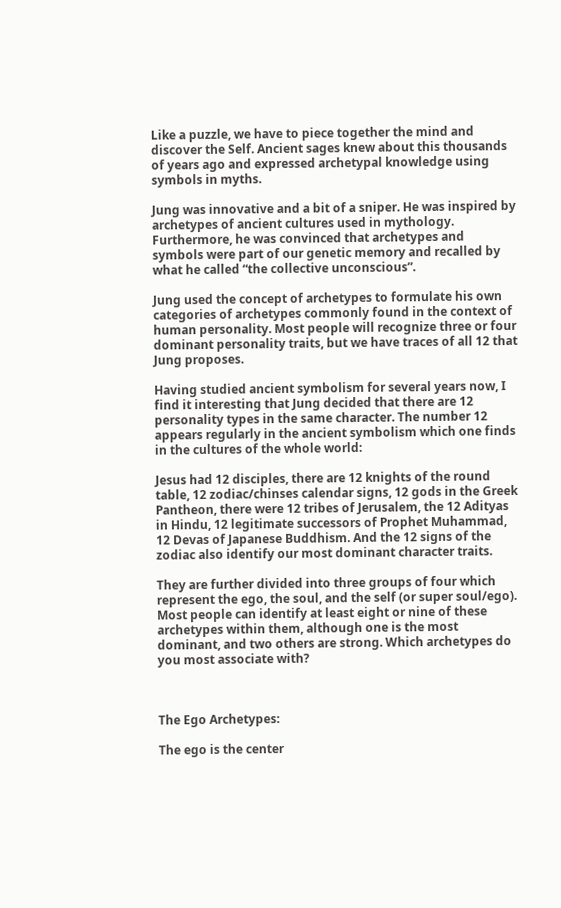Like a puzzle, we have to piece together the mind and discover the Self. Ancient sages knew about this thousands of years ago and expressed archetypal knowledge using symbols in myths.

Jung was innovative and a bit of a sniper. He was inspired by archetypes of ancient cultures used in mythology. Furthermore, he was convinced that archetypes and symbols were part of our genetic memory and recalled by what he called “the collective unconscious”.

Jung used the concept of archetypes to formulate his own categories of archetypes commonly found in the context of human personality. Most people will recognize three or four dominant personality traits, but we have traces of all 12 that Jung proposes.

Having studied ancient symbolism for several years now, I find it interesting that Jung decided that there are 12 personality types in the same character. The number 12 appears regularly in the ancient symbolism which one finds in the cultures of the whole world:

Jesus had 12 disciples, there are 12 knights of the round table, 12 zodiac/chinses calendar signs, 12 gods in the Greek Pantheon, there were 12 tribes of Jerusalem, the 12 Adityas in Hindu, 12 legitimate successors of Prophet Muhammad, 12 Devas of Japanese Buddhism. And the 12 signs of the zodiac also identify our most dominant character traits.

They are further divided into three groups of four which represent the ego, the soul, and the self (or super soul/ego). Most people can identify at least eight or nine of these archetypes within them, although one is the most dominant, and two others are strong. Which archetypes do you most associate with?



The Ego Archetypes:

The ego is the center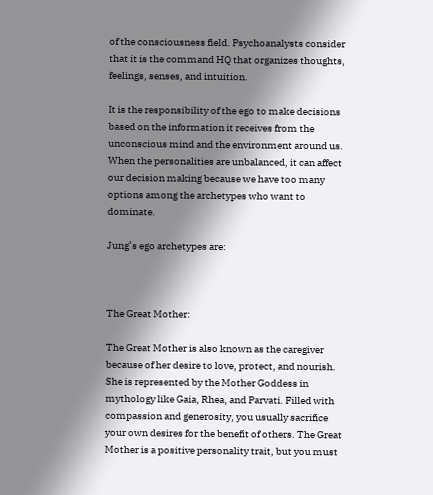of the consciousness field. Psychoanalysts consider that it is the command HQ that organizes thoughts, feelings, senses, and intuition.

It is the responsibility of the ego to make decisions based on the information it receives from the unconscious mind and the environment around us. When the personalities are unbalanced, it can affect our decision making because we have too many options among the archetypes who want to dominate.

Jung’s ego archetypes are:



The Great Mother:

The Great Mother is also known as the caregiver because of her desire to love, protect, and nourish. She is represented by the Mother Goddess in mythology like Gaia, Rhea, and Parvati. Filled with compassion and generosity, you usually sacrifice your own desires for the benefit of others. The Great Mother is a positive personality trait, but you must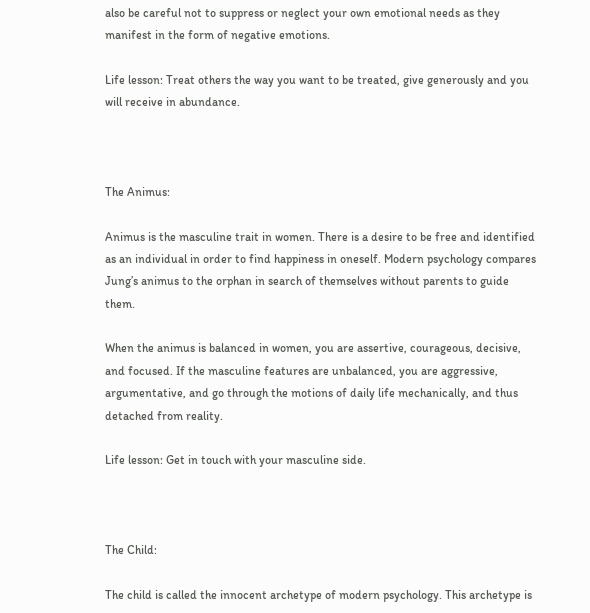also be careful not to suppress or neglect your own emotional needs as they manifest in the form of negative emotions.

Life lesson: Treat others the way you want to be treated, give generously and you will receive in abundance.



The Animus:

Animus is the masculine trait in women. There is a desire to be free and identified as an individual in order to find happiness in oneself. Modern psychology compares Jung’s animus to the orphan in search of themselves without parents to guide them.

When the animus is balanced in women, you are assertive, courageous, decisive, and focused. If the masculine features are unbalanced, you are aggressive, argumentative, and go through the motions of daily life mechanically, and thus detached from reality.

Life lesson: Get in touch with your masculine side.



The Child:

The child is called the innocent archetype of modern psychology. This archetype is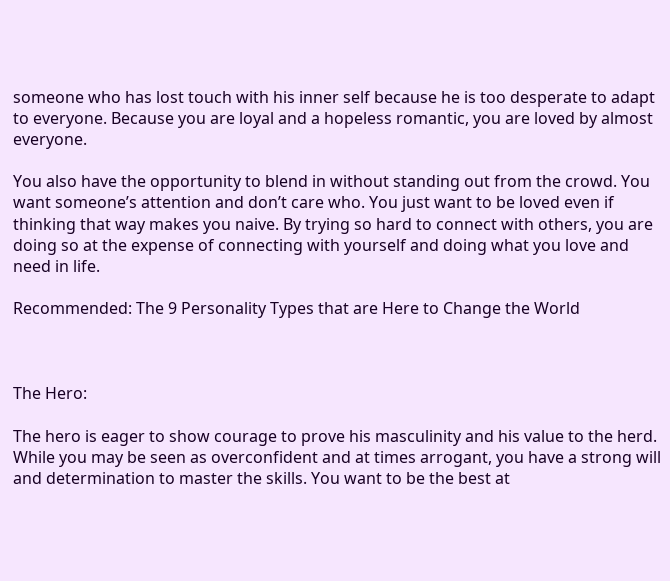someone who has lost touch with his inner self because he is too desperate to adapt to everyone. Because you are loyal and a hopeless romantic, you are loved by almost everyone.

You also have the opportunity to blend in without standing out from the crowd. You want someone’s attention and don’t care who. You just want to be loved even if thinking that way makes you naive. By trying so hard to connect with others, you are doing so at the expense of connecting with yourself and doing what you love and need in life.

Recommended: The 9 Personality Types that are Here to Change the World



The Hero:

The hero is eager to show courage to prove his masculinity and his value to the herd. While you may be seen as overconfident and at times arrogant, you have a strong will and determination to master the skills. You want to be the best at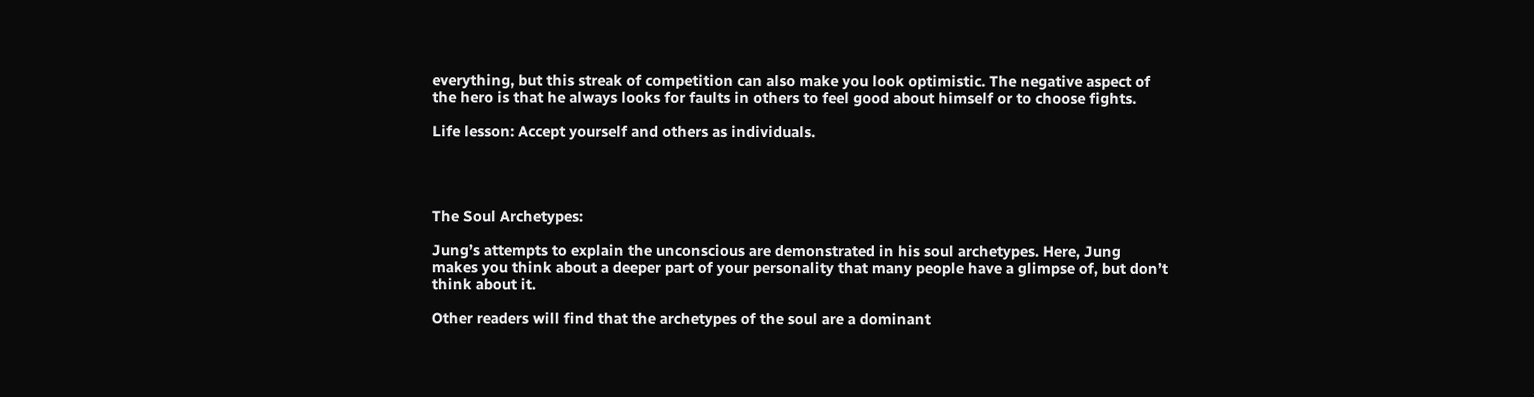everything, but this streak of competition can also make you look optimistic. The negative aspect of the hero is that he always looks for faults in others to feel good about himself or to choose fights.

Life lesson: Accept yourself and others as individuals.




The Soul Archetypes:

Jung’s attempts to explain the unconscious are demonstrated in his soul archetypes. Here, Jung makes you think about a deeper part of your personality that many people have a glimpse of, but don’t think about it.

Other readers will find that the archetypes of the soul are a dominant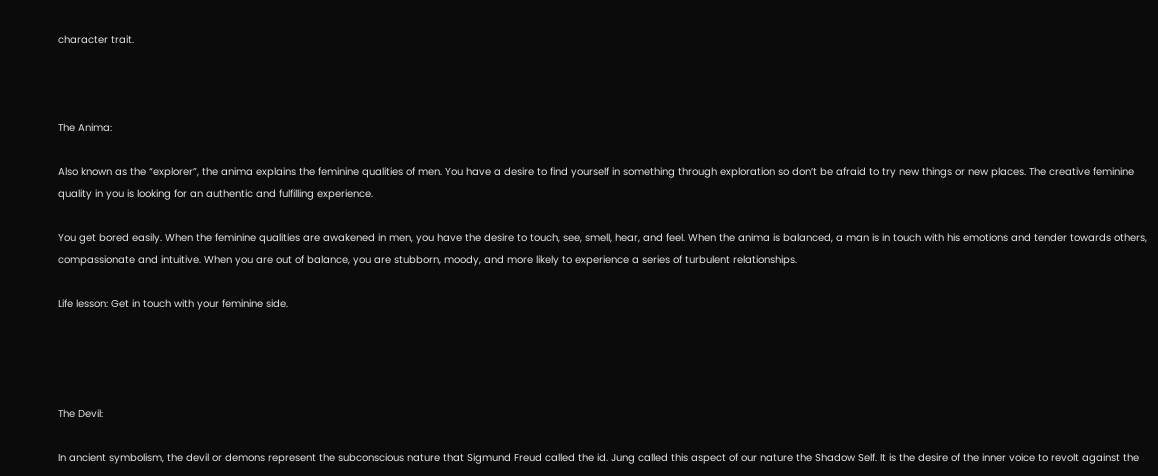character trait.



The Anima:

Also known as the “explorer”, the anima explains the feminine qualities of men. You have a desire to find yourself in something through exploration so don’t be afraid to try new things or new places. The creative feminine quality in you is looking for an authentic and fulfilling experience.

You get bored easily. When the feminine qualities are awakened in men, you have the desire to touch, see, smell, hear, and feel. When the anima is balanced, a man is in touch with his emotions and tender towards others, compassionate and intuitive. When you are out of balance, you are stubborn, moody, and more likely to experience a series of turbulent relationships.

Life lesson: Get in touch with your feminine side.




The Devil:

In ancient symbolism, the devil or demons represent the subconscious nature that Sigmund Freud called the id. Jung called this aspect of our nature the Shadow Self. It is the desire of the inner voice to revolt against the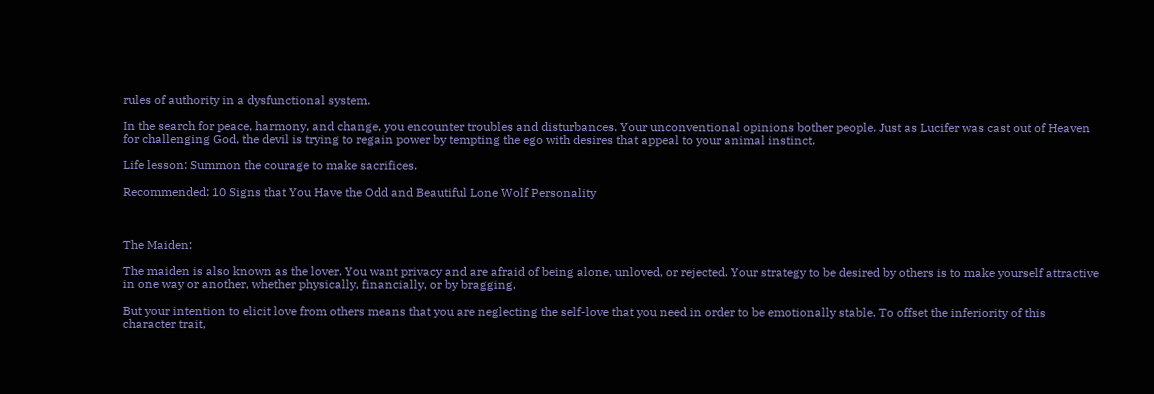rules of authority in a dysfunctional system.

In the search for peace, harmony, and change, you encounter troubles and disturbances. Your unconventional opinions bother people. Just as Lucifer was cast out of Heaven for challenging God, the devil is trying to regain power by tempting the ego with desires that appeal to your animal instinct.

Life lesson: Summon the courage to make sacrifices.

Recommended: 10 Signs that You Have the Odd and Beautiful Lone Wolf Personality



The Maiden:

The maiden is also known as the lover. You want privacy and are afraid of being alone, unloved, or rejected. Your strategy to be desired by others is to make yourself attractive in one way or another, whether physically, financially, or by bragging.

But your intention to elicit love from others means that you are neglecting the self-love that you need in order to be emotionally stable. To offset the inferiority of this character trait,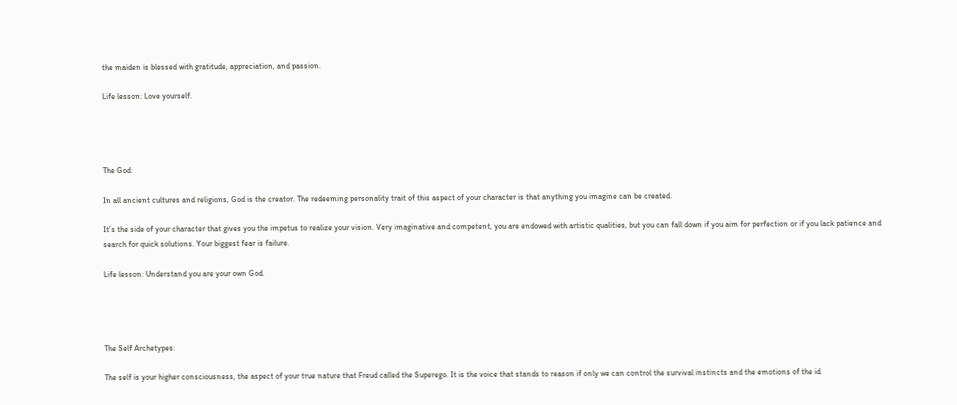the maiden is blessed with gratitude, appreciation, and passion.

Life lesson: Love yourself.




The God:

In all ancient cultures and religions, God is the creator. The redeeming personality trait of this aspect of your character is that anything you imagine can be created.

It’s the side of your character that gives you the impetus to realize your vision. Very imaginative and competent, you are endowed with artistic qualities, but you can fall down if you aim for perfection or if you lack patience and search for quick solutions. Your biggest fear is failure.

Life lesson: Understand you are your own God.




The Self Archetypes:

The self is your higher consciousness, the aspect of your true nature that Freud called the Superego. It is the voice that stands to reason if only we can control the survival instincts and the emotions of the id.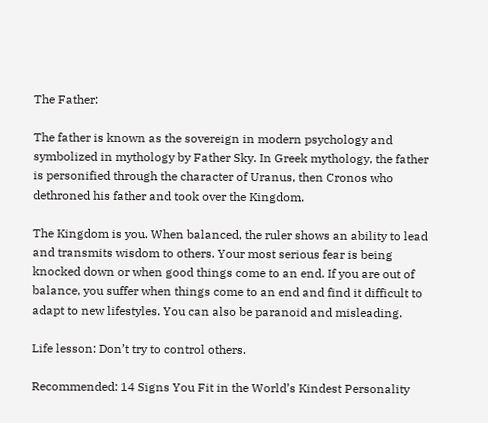The Father:

The father is known as the sovereign in modern psychology and symbolized in mythology by Father Sky. In Greek mythology, the father is personified through the character of Uranus, then Cronos who dethroned his father and took over the Kingdom.

The Kingdom is you. When balanced, the ruler shows an ability to lead and transmits wisdom to others. Your most serious fear is being knocked down or when good things come to an end. If you are out of balance, you suffer when things come to an end and find it difficult to adapt to new lifestyles. You can also be paranoid and misleading.

Life lesson: Don’t try to control others.

Recommended: 14 Signs You Fit in the World’s Kindest Personality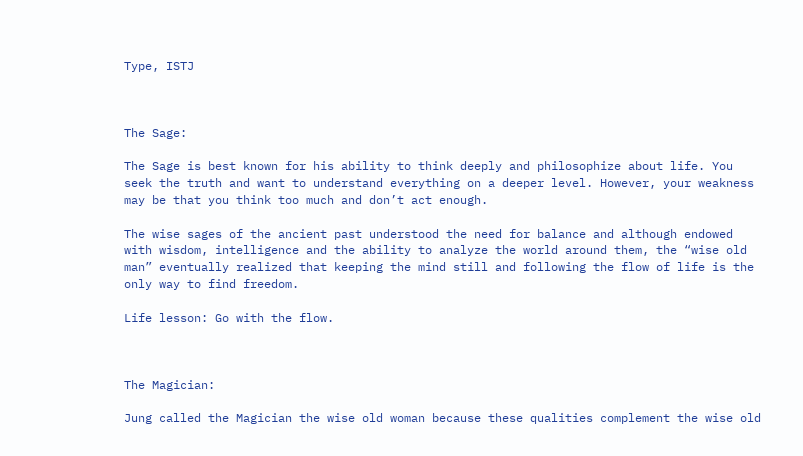Type, ISTJ



The Sage:

The Sage is best known for his ability to think deeply and philosophize about life. You seek the truth and want to understand everything on a deeper level. However, your weakness may be that you think too much and don’t act enough.

The wise sages of the ancient past understood the need for balance and although endowed with wisdom, intelligence and the ability to analyze the world around them, the “wise old man” eventually realized that keeping the mind still and following the flow of life is the only way to find freedom.

Life lesson: Go with the flow.



The Magician:

Jung called the Magician the wise old woman because these qualities complement the wise old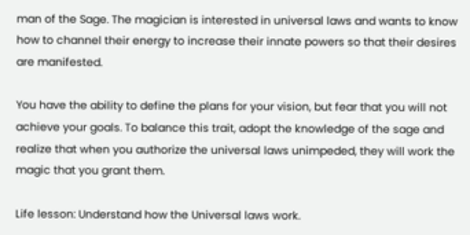man of the Sage. The magician is interested in universal laws and wants to know how to channel their energy to increase their innate powers so that their desires are manifested.

You have the ability to define the plans for your vision, but fear that you will not achieve your goals. To balance this trait, adopt the knowledge of the sage and realize that when you authorize the universal laws unimpeded, they will work the magic that you grant them.

Life lesson: Understand how the Universal laws work.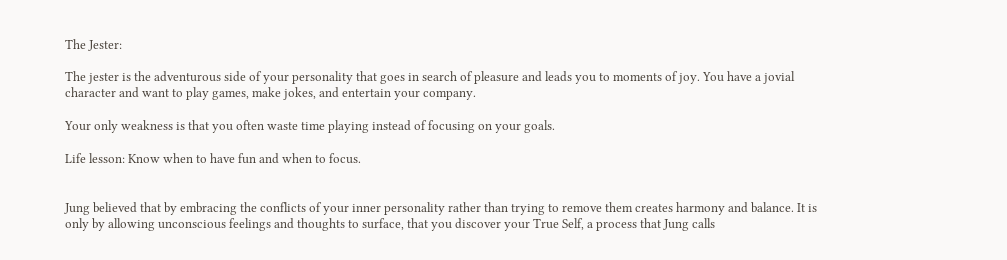The Jester:

The jester is the adventurous side of your personality that goes in search of pleasure and leads you to moments of joy. You have a jovial character and want to play games, make jokes, and entertain your company.

Your only weakness is that you often waste time playing instead of focusing on your goals.

Life lesson: Know when to have fun and when to focus.


Jung believed that by embracing the conflicts of your inner personality rather than trying to remove them creates harmony and balance. It is only by allowing unconscious feelings and thoughts to surface, that you discover your True Self, a process that Jung calls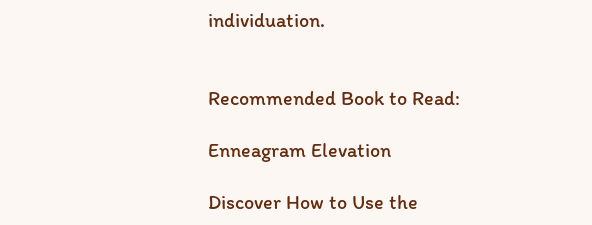individuation.


Recommended Book to Read:

Enneagram Elevation

Discover How to Use the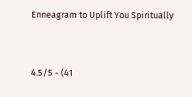Enneagram to Uplift You Spiritually



4.5/5 - (41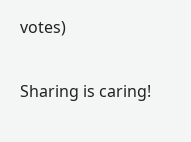votes)

Sharing is caring!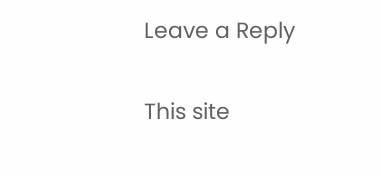Leave a Reply

This site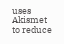uses Akismet to reduce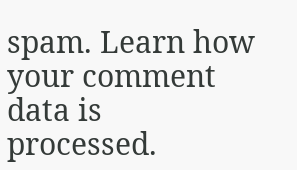spam. Learn how your comment data is processed.